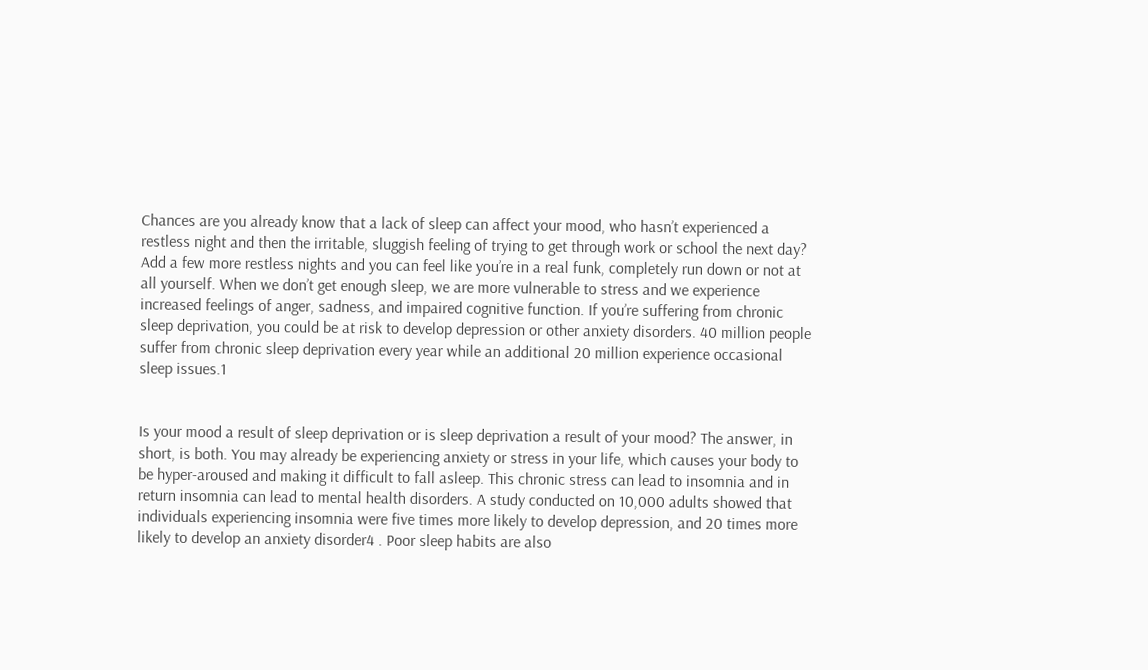Chances are you already know that a lack of sleep can affect your mood, who hasn’t experienced a restless night and then the irritable, sluggish feeling of trying to get through work or school the next day? Add a few more restless nights and you can feel like you’re in a real funk, completely run down or not at all yourself. When we don’t get enough sleep, we are more vulnerable to stress and we experience increased feelings of anger, sadness, and impaired cognitive function. If you’re suffering from chronic sleep deprivation, you could be at risk to develop depression or other anxiety disorders. 40 million people suffer from chronic sleep deprivation every year while an additional 20 million experience occasional sleep issues.1


Is your mood a result of sleep deprivation or is sleep deprivation a result of your mood? The answer, in short, is both. You may already be experiencing anxiety or stress in your life, which causes your body to be hyper-aroused and making it difficult to fall asleep. This chronic stress can lead to insomnia and in return insomnia can lead to mental health disorders. A study conducted on 10,000 adults showed that individuals experiencing insomnia were five times more likely to develop depression, and 20 times more likely to develop an anxiety disorder4 . Poor sleep habits are also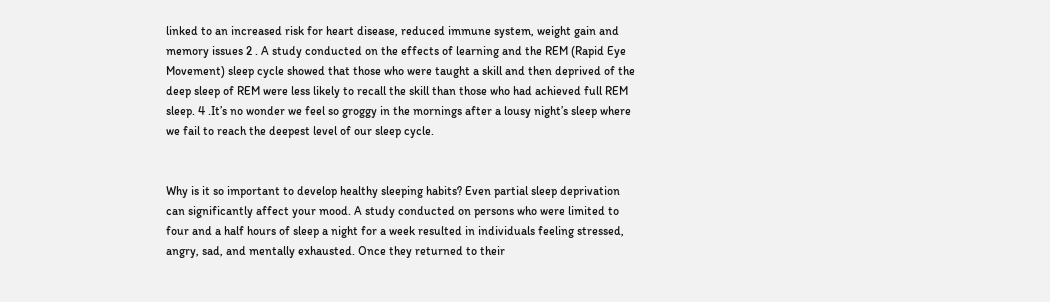linked to an increased risk for heart disease, reduced immune system, weight gain and memory issues 2 . A study conducted on the effects of learning and the REM (Rapid Eye Movement) sleep cycle showed that those who were taught a skill and then deprived of the deep sleep of REM were less likely to recall the skill than those who had achieved full REM sleep. 4 .It’s no wonder we feel so groggy in the mornings after a lousy night’s sleep where we fail to reach the deepest level of our sleep cycle.


Why is it so important to develop healthy sleeping habits? Even partial sleep deprivation can significantly affect your mood. A study conducted on persons who were limited to four and a half hours of sleep a night for a week resulted in individuals feeling stressed, angry, sad, and mentally exhausted. Once they returned to their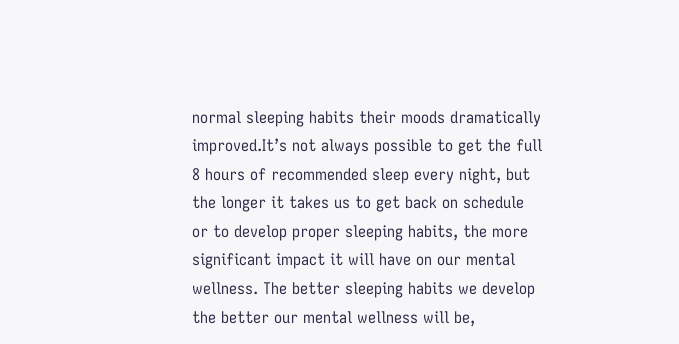normal sleeping habits their moods dramatically improved.It’s not always possible to get the full 8 hours of recommended sleep every night, but the longer it takes us to get back on schedule or to develop proper sleeping habits, the more significant impact it will have on our mental wellness. The better sleeping habits we develop the better our mental wellness will be,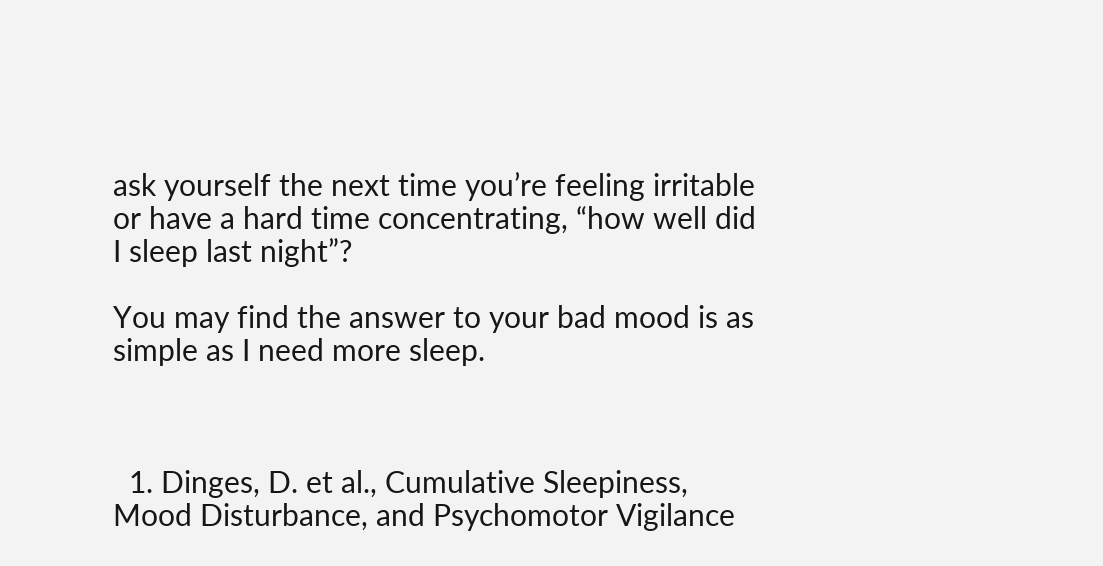ask yourself the next time you’re feeling irritable or have a hard time concentrating, “how well did I sleep last night”?

You may find the answer to your bad mood is as simple as I need more sleep.



  1. Dinges, D. et al., Cumulative Sleepiness, Mood Disturbance, and Psychomotor Vigilance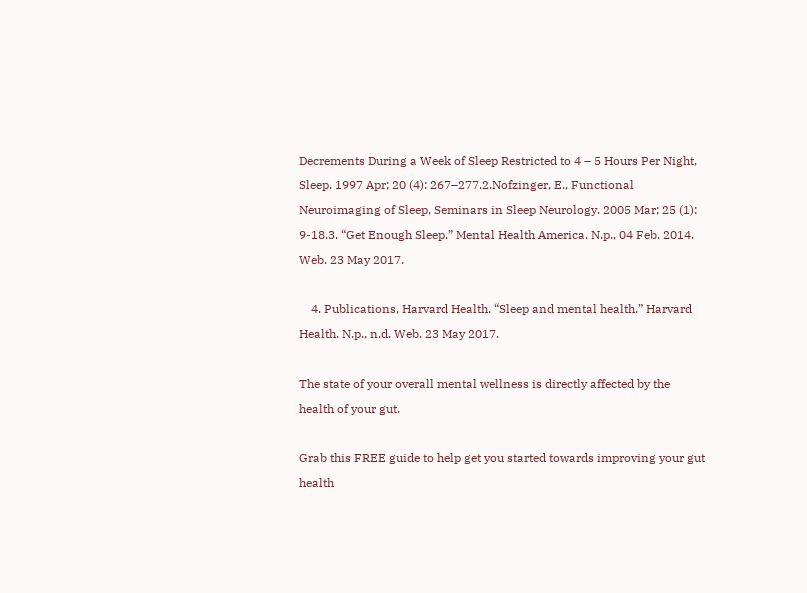Decrements During a Week of Sleep Restricted to 4 – 5 Hours Per Night, Sleep. 1997 Apr; 20 (4): 267–277.2.Nofzinger, E., Functional Neuroimaging of Sleep, Seminars in Sleep Neurology. 2005 Mar; 25 (1): 9-18.3. “Get Enough Sleep.” Mental Health America. N.p., 04 Feb. 2014. Web. 23 May 2017.

    4. Publications, Harvard Health. “Sleep and mental health.” Harvard Health. N.p., n.d. Web. 23 May 2017.

The state of your overall mental wellness is directly affected by the health of your gut.

Grab this FREE guide to help get you started towards improving your gut health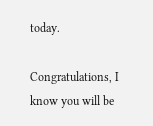today.

Congratulations, I know you will be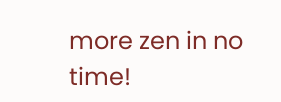more zen in no time!